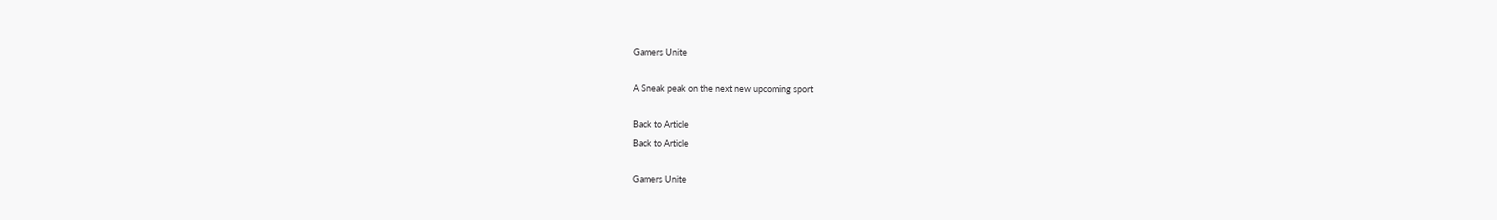Gamers Unite

A Sneak peak on the next new upcoming sport

Back to Article
Back to Article

Gamers Unite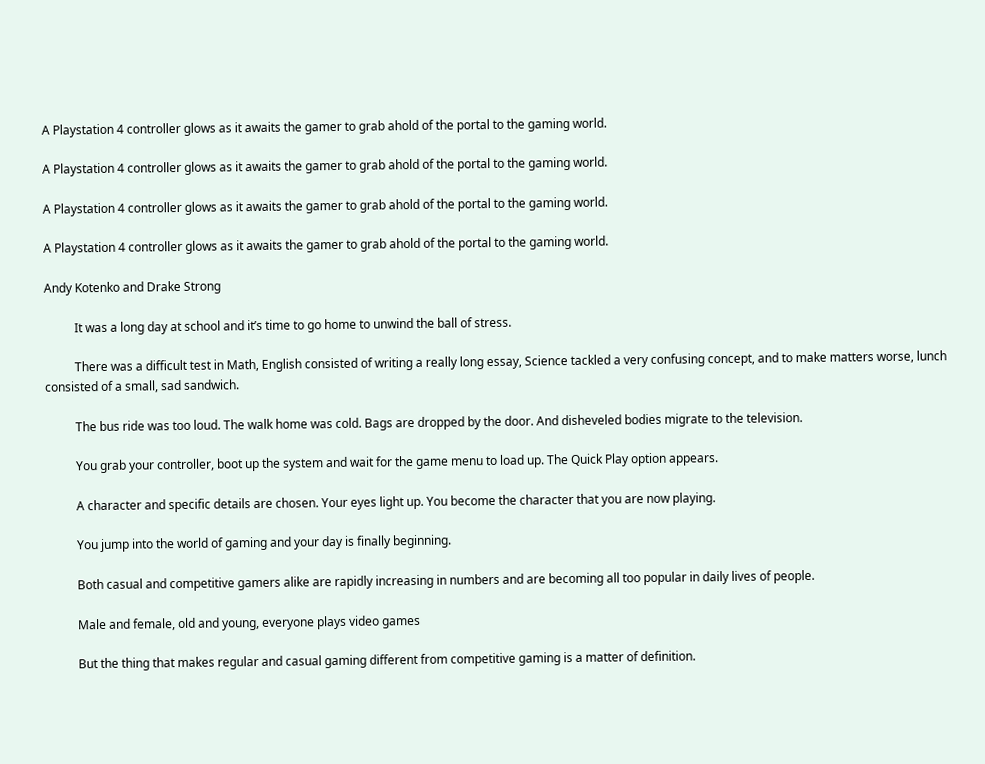A Playstation 4 controller glows as it awaits the gamer to grab ahold of the portal to the gaming world.

A Playstation 4 controller glows as it awaits the gamer to grab ahold of the portal to the gaming world.

A Playstation 4 controller glows as it awaits the gamer to grab ahold of the portal to the gaming world.

A Playstation 4 controller glows as it awaits the gamer to grab ahold of the portal to the gaming world.

Andy Kotenko and Drake Strong

          It was a long day at school and it’s time to go home to unwind the ball of stress.

          There was a difficult test in Math, English consisted of writing a really long essay, Science tackled a very confusing concept, and to make matters worse, lunch consisted of a small, sad sandwich.

          The bus ride was too loud. The walk home was cold. Bags are dropped by the door. And disheveled bodies migrate to the television.

          You grab your controller, boot up the system and wait for the game menu to load up. The Quick Play option appears.

          A character and specific details are chosen. Your eyes light up. You become the character that you are now playing.

          You jump into the world of gaming and your day is finally beginning.

          Both casual and competitive gamers alike are rapidly increasing in numbers and are becoming all too popular in daily lives of people.

          Male and female, old and young, everyone plays video games

          But the thing that makes regular and casual gaming different from competitive gaming is a matter of definition.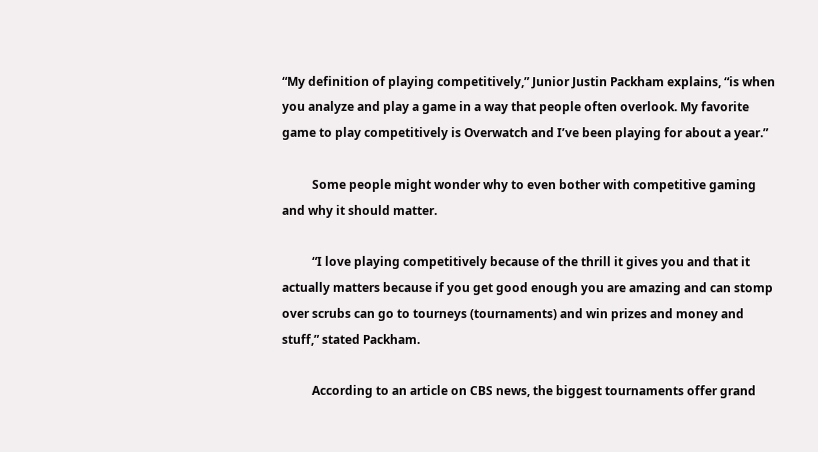“My definition of playing competitively,” Junior Justin Packham explains, “is when you analyze and play a game in a way that people often overlook. My favorite game to play competitively is Overwatch and I’ve been playing for about a year.”

          Some people might wonder why to even bother with competitive gaming and why it should matter.

          “I love playing competitively because of the thrill it gives you and that it actually matters because if you get good enough you are amazing and can stomp over scrubs can go to tourneys (tournaments) and win prizes and money and stuff,” stated Packham.

          According to an article on CBS news, the biggest tournaments offer grand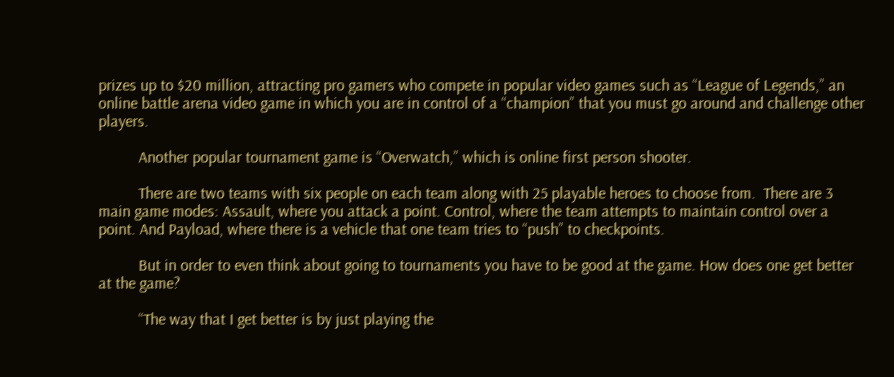prizes up to $20 million, attracting pro gamers who compete in popular video games such as “League of Legends,” an online battle arena video game in which you are in control of a “champion” that you must go around and challenge other players.

          Another popular tournament game is “Overwatch,” which is online first person shooter.

          There are two teams with six people on each team along with 25 playable heroes to choose from.  There are 3 main game modes: Assault, where you attack a point. Control, where the team attempts to maintain control over a point. And Payload, where there is a vehicle that one team tries to “push” to checkpoints.

          But in order to even think about going to tournaments you have to be good at the game. How does one get better at the game?

          “The way that I get better is by just playing the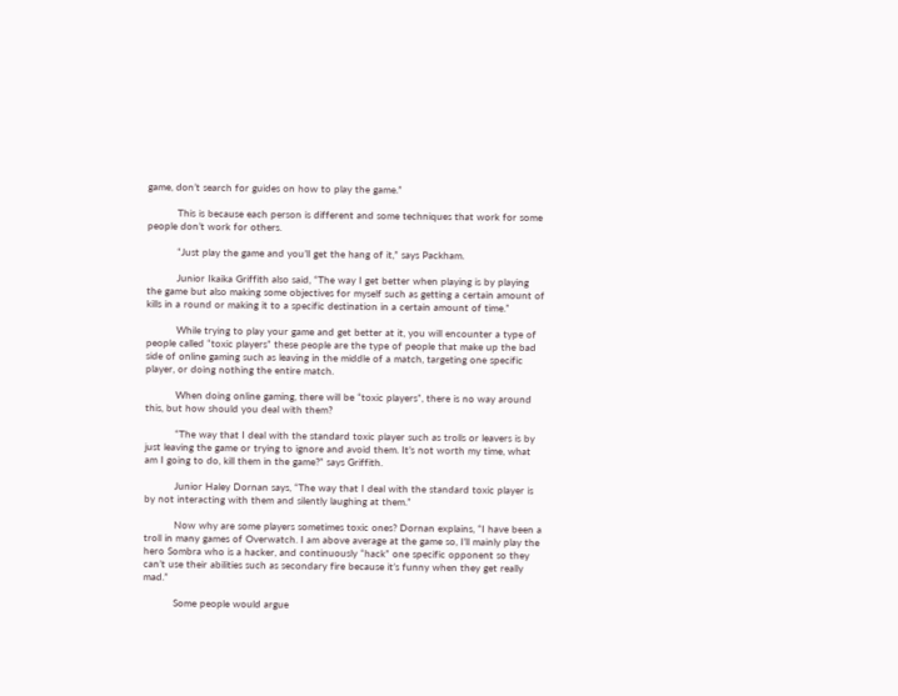game, don’t search for guides on how to play the game.”

          This is because each person is different and some techniques that work for some people don’t work for others.

          “Just play the game and you’ll get the hang of it,” says Packham.

          Junior Ikaika Griffith also said, “The way I get better when playing is by playing the game but also making some objectives for myself such as getting a certain amount of kills in a round or making it to a specific destination in a certain amount of time.”

          While trying to play your game and get better at it, you will encounter a type of people called “toxic players” these people are the type of people that make up the bad side of online gaming such as leaving in the middle of a match, targeting one specific player, or doing nothing the entire match.

          When doing online gaming, there will be “toxic players”, there is no way around this, but how should you deal with them?

          “The way that I deal with the standard toxic player such as trolls or leavers is by just leaving the game or trying to ignore and avoid them. It’s not worth my time, what am I going to do, kill them in the game?” says Griffith.

          Junior Haley Dornan says, “The way that I deal with the standard toxic player is by not interacting with them and silently laughing at them.”

          Now why are some players sometimes toxic ones? Dornan explains, “I have been a troll in many games of Overwatch. I am above average at the game so, I’ll mainly play the hero Sombra who is a hacker, and continuously “hack” one specific opponent so they can’t use their abilities such as secondary fire because it’s funny when they get really mad.”

          Some people would argue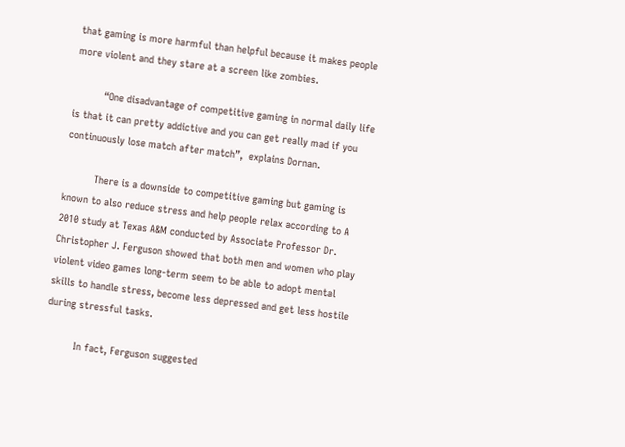that gaming is more harmful than helpful because it makes people more violent and they stare at a screen like zombies.

          “One disadvantage of competitive gaming in normal daily life is that it can pretty addictive and you can get really mad if you continuously lose match after match”,  explains Dornan.

          There is a downside to competitive gaming but gaming is known to also reduce stress and help people relax according to A 2010 study at Texas A&M conducted by Associate Professor Dr. Christopher J. Ferguson showed that both men and women who play violent video games long-term seem to be able to adopt mental skills to handle stress, become less depressed and get less hostile during stressful tasks.

          In fact, Ferguson suggested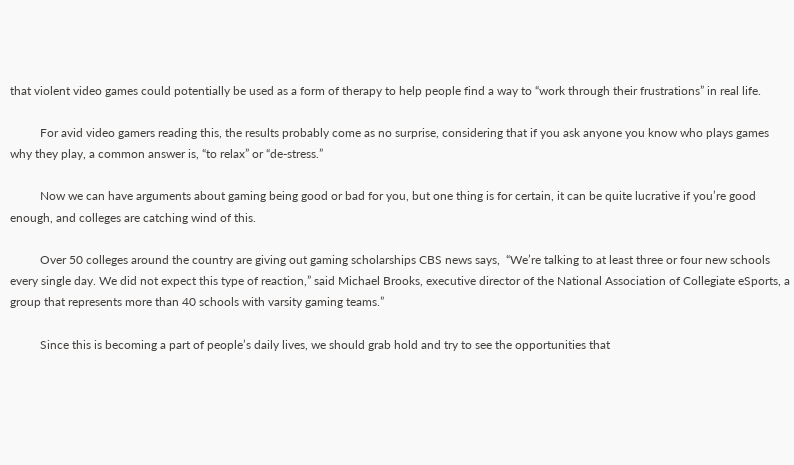that violent video games could potentially be used as a form of therapy to help people find a way to “work through their frustrations” in real life.

          For avid video gamers reading this, the results probably come as no surprise, considering that if you ask anyone you know who plays games why they play, a common answer is, “to relax” or “de-stress.”

          Now we can have arguments about gaming being good or bad for you, but one thing is for certain, it can be quite lucrative if you’re good enough, and colleges are catching wind of this.

          Over 50 colleges around the country are giving out gaming scholarships CBS news says,  “We’re talking to at least three or four new schools every single day. We did not expect this type of reaction,” said Michael Brooks, executive director of the National Association of Collegiate eSports, a group that represents more than 40 schools with varsity gaming teams.”

          Since this is becoming a part of people’s daily lives, we should grab hold and try to see the opportunities that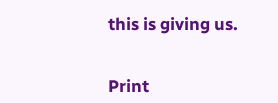this is giving us.


Print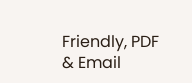Friendly, PDF & Email